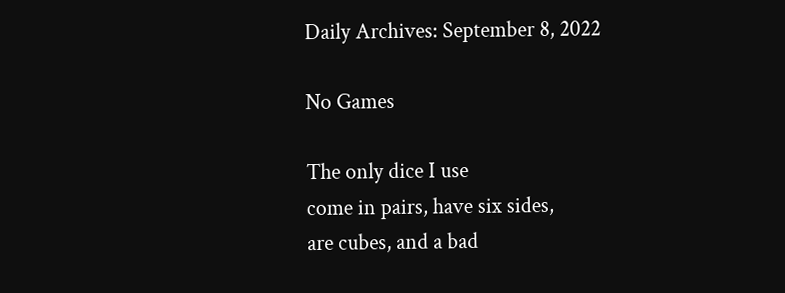Daily Archives: September 8, 2022

No Games

The only dice I use
come in pairs, have six sides,
are cubes, and a bad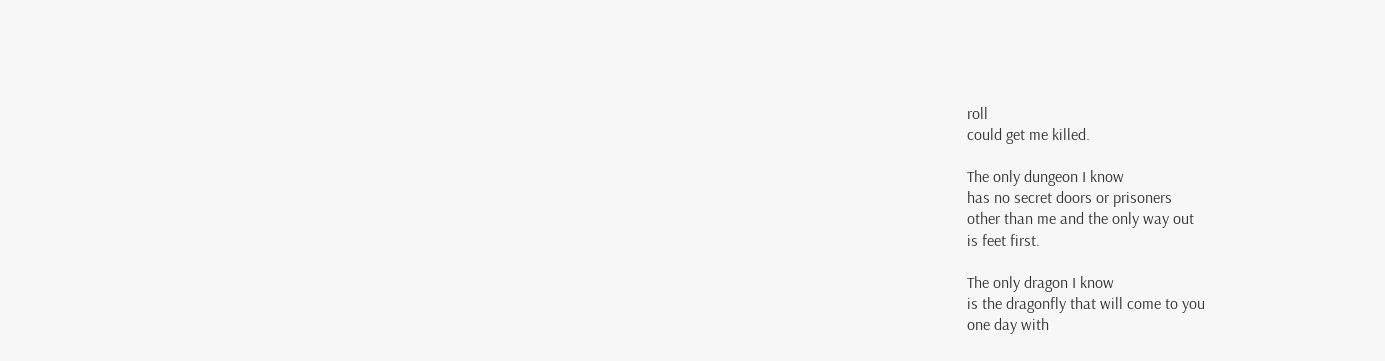roll
could get me killed.

The only dungeon I know
has no secret doors or prisoners
other than me and the only way out
is feet first.

The only dragon I know
is the dragonfly that will come to you
one day with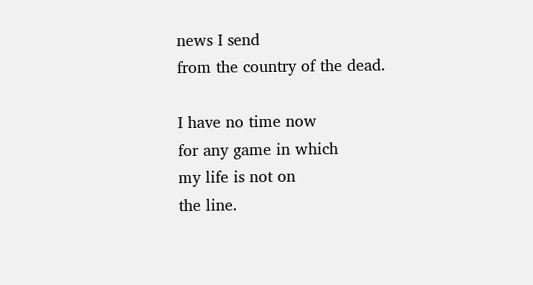news I send
from the country of the dead.

I have no time now
for any game in which
my life is not on
the line.